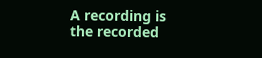A recording is the recorded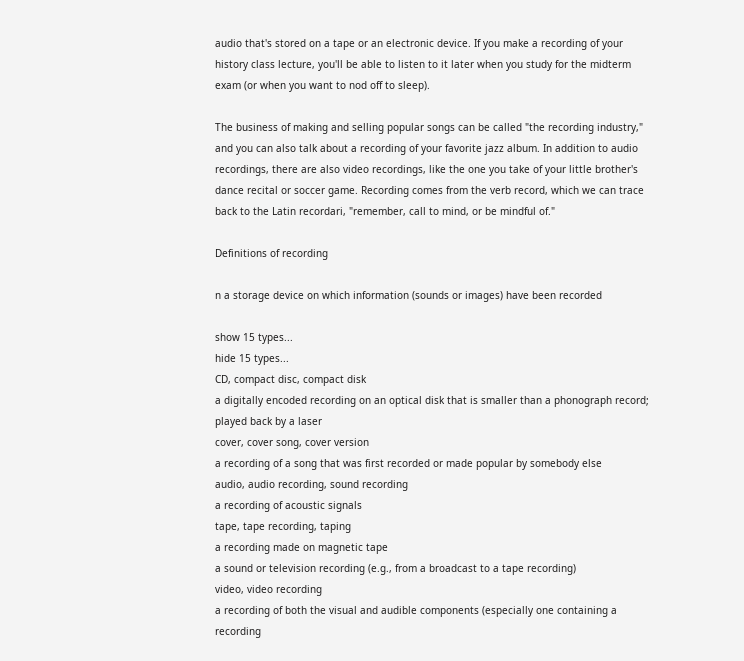audio that's stored on a tape or an electronic device. If you make a recording of your history class lecture, you'll be able to listen to it later when you study for the midterm exam (or when you want to nod off to sleep).

The business of making and selling popular songs can be called "the recording industry," and you can also talk about a recording of your favorite jazz album. In addition to audio recordings, there are also video recordings, like the one you take of your little brother's dance recital or soccer game. Recording comes from the verb record, which we can trace back to the Latin recordari, "remember, call to mind, or be mindful of."

Definitions of recording

n a storage device on which information (sounds or images) have been recorded

show 15 types...
hide 15 types...
CD, compact disc, compact disk
a digitally encoded recording on an optical disk that is smaller than a phonograph record; played back by a laser
cover, cover song, cover version
a recording of a song that was first recorded or made popular by somebody else
audio, audio recording, sound recording
a recording of acoustic signals
tape, tape recording, taping
a recording made on magnetic tape
a sound or television recording (e.g., from a broadcast to a tape recording)
video, video recording
a recording of both the visual and audible components (especially one containing a recording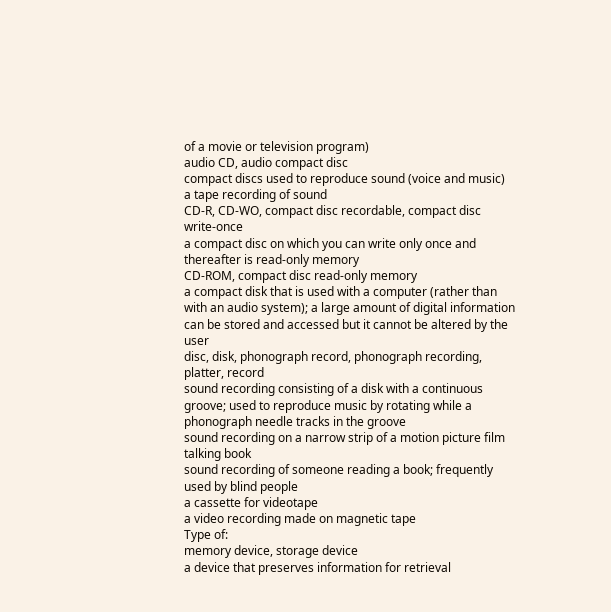of a movie or television program)
audio CD, audio compact disc
compact discs used to reproduce sound (voice and music)
a tape recording of sound
CD-R, CD-WO, compact disc recordable, compact disc write-once
a compact disc on which you can write only once and thereafter is read-only memory
CD-ROM, compact disc read-only memory
a compact disk that is used with a computer (rather than with an audio system); a large amount of digital information can be stored and accessed but it cannot be altered by the user
disc, disk, phonograph record, phonograph recording, platter, record
sound recording consisting of a disk with a continuous groove; used to reproduce music by rotating while a phonograph needle tracks in the groove
sound recording on a narrow strip of a motion picture film
talking book
sound recording of someone reading a book; frequently used by blind people
a cassette for videotape
a video recording made on magnetic tape
Type of:
memory device, storage device
a device that preserves information for retrieval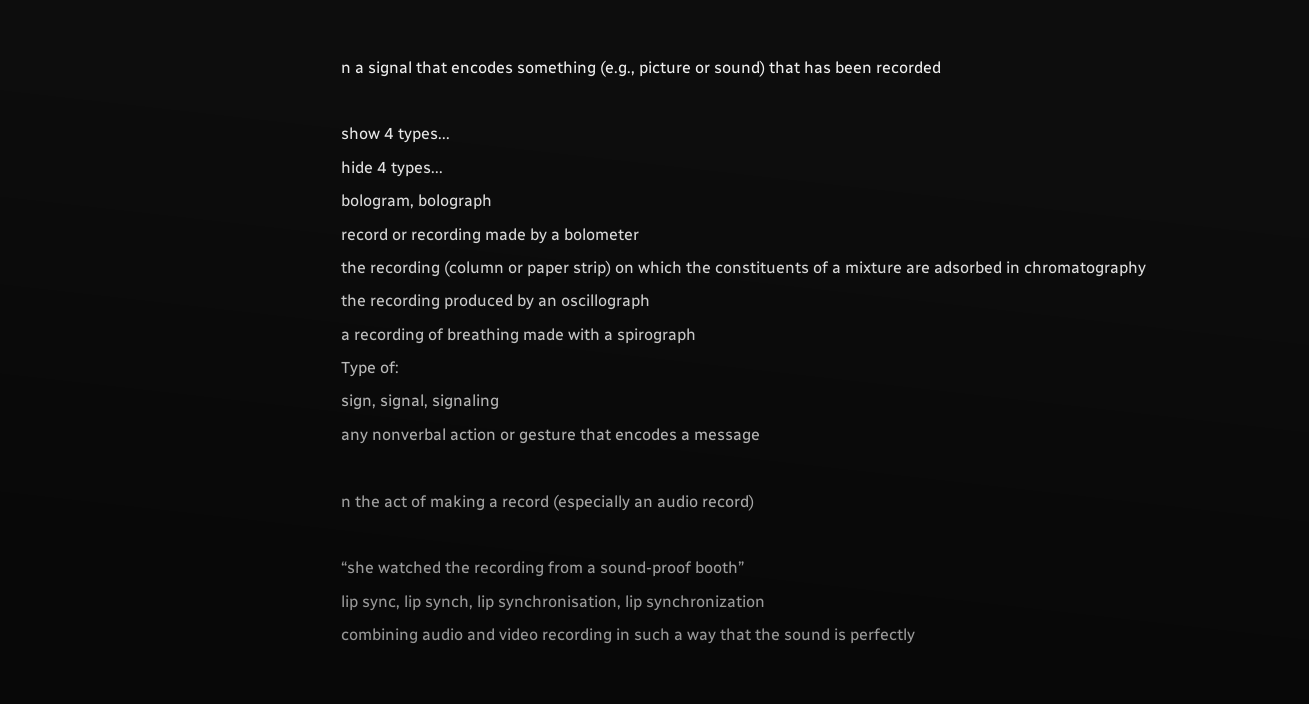n a signal that encodes something (e.g., picture or sound) that has been recorded

show 4 types...
hide 4 types...
bologram, bolograph
record or recording made by a bolometer
the recording (column or paper strip) on which the constituents of a mixture are adsorbed in chromatography
the recording produced by an oscillograph
a recording of breathing made with a spirograph
Type of:
sign, signal, signaling
any nonverbal action or gesture that encodes a message

n the act of making a record (especially an audio record)

“she watched the recording from a sound-proof booth”
lip sync, lip synch, lip synchronisation, lip synchronization
combining audio and video recording in such a way that the sound is perfectly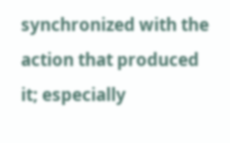synchronized with the action that produced it; especially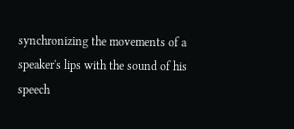synchronizing the movements of a speaker's lips with the sound of his speech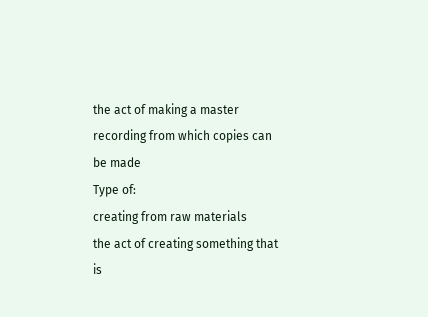the act of making a master recording from which copies can be made
Type of:
creating from raw materials
the act of creating something that is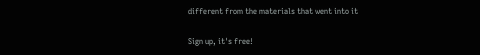different from the materials that went into it

Sign up, it's free!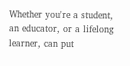Whether you're a student, an educator, or a lifelong learner, can put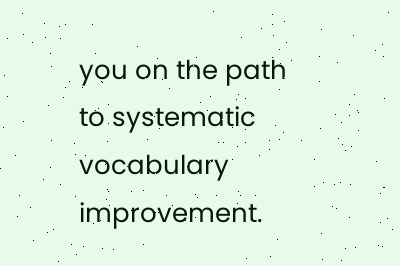you on the path to systematic vocabulary improvement.